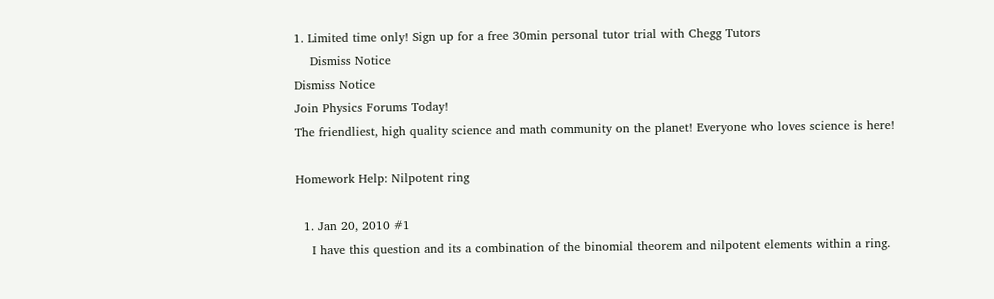1. Limited time only! Sign up for a free 30min personal tutor trial with Chegg Tutors
    Dismiss Notice
Dismiss Notice
Join Physics Forums Today!
The friendliest, high quality science and math community on the planet! Everyone who loves science is here!

Homework Help: Nilpotent ring

  1. Jan 20, 2010 #1
    I have this question and its a combination of the binomial theorem and nilpotent elements within a ring.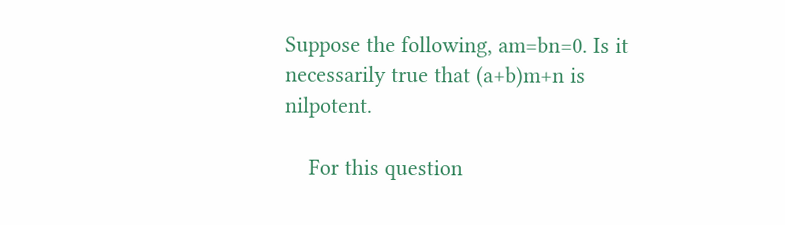Suppose the following, am=bn=0. Is it necessarily true that (a+b)m+n is nilpotent.

    For this question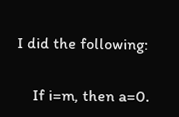I did the following:


    If i=m, then a=0.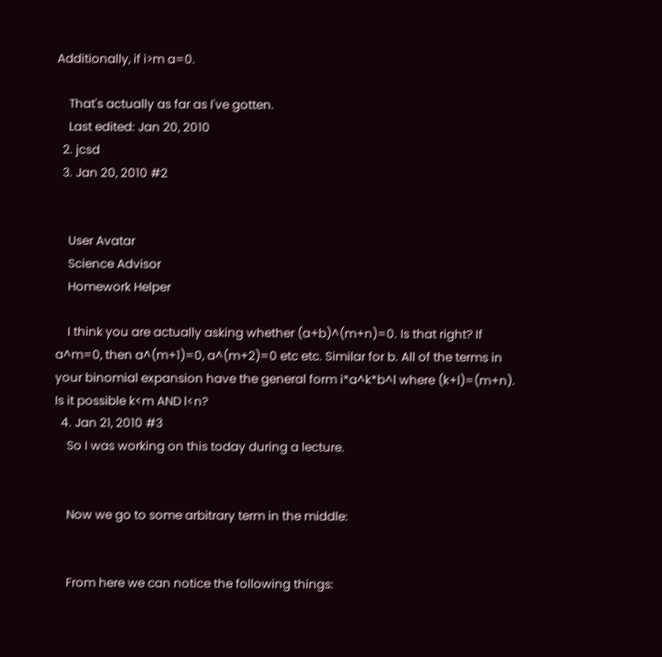Additionally, if i>m a=0.

    That's actually as far as I've gotten.
    Last edited: Jan 20, 2010
  2. jcsd
  3. Jan 20, 2010 #2


    User Avatar
    Science Advisor
    Homework Helper

    I think you are actually asking whether (a+b)^(m+n)=0. Is that right? If a^m=0, then a^(m+1)=0, a^(m+2)=0 etc etc. Similar for b. All of the terms in your binomial expansion have the general form i*a^k*b^l where (k+l)=(m+n). Is it possible k<m AND l<n?
  4. Jan 21, 2010 #3
    So I was working on this today during a lecture.


    Now we go to some arbitrary term in the middle:


    From here we can notice the following things: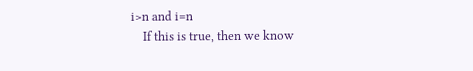i>n and i=n
    If this is true, then we know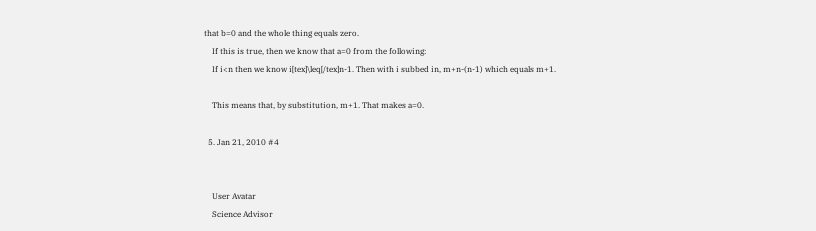that b=0 and the whole thing equals zero.
    If this is true, then we know that a=0 from the following:
    If i<n then we know i[tex]\leq[/tex]n-1. Then with i subbed in, m+n-(n-1) which equals m+1.

    This means that, by substitution, m+1. That makes a=0.

  5. Jan 21, 2010 #4


    User Avatar
    Science Advisor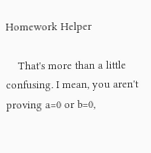Homework Helper

    That's more than a little confusing. I mean, you aren't proving a=0 or b=0,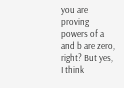you are proving powers of a and b are zero, right? But yes, I think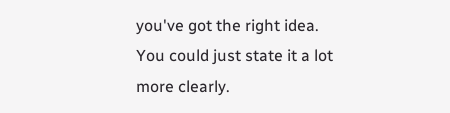you've got the right idea. You could just state it a lot more clearly.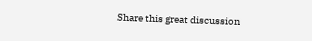Share this great discussion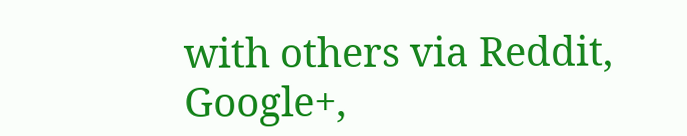with others via Reddit, Google+,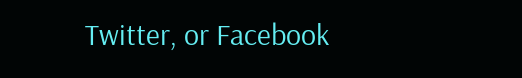Twitter, or Facebook